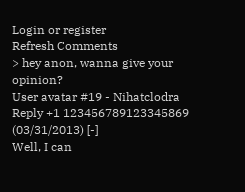Login or register
Refresh Comments
> hey anon, wanna give your opinion?
User avatar #19 - Nihatclodra
Reply +1 123456789123345869
(03/31/2013) [-]
Well, I can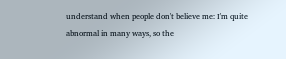understand when people don't believe me: I'm quite abnormal in many ways, so the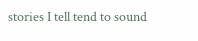stories I tell tend to sound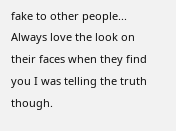fake to other people... Always love the look on their faces when they find you I was telling the truth though.